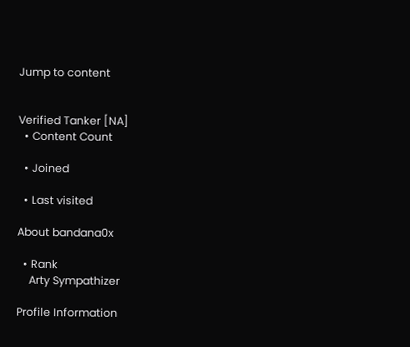Jump to content


Verified Tanker [NA]
  • Content Count

  • Joined

  • Last visited

About bandana0x

  • Rank
    Arty Sympathizer

Profile Information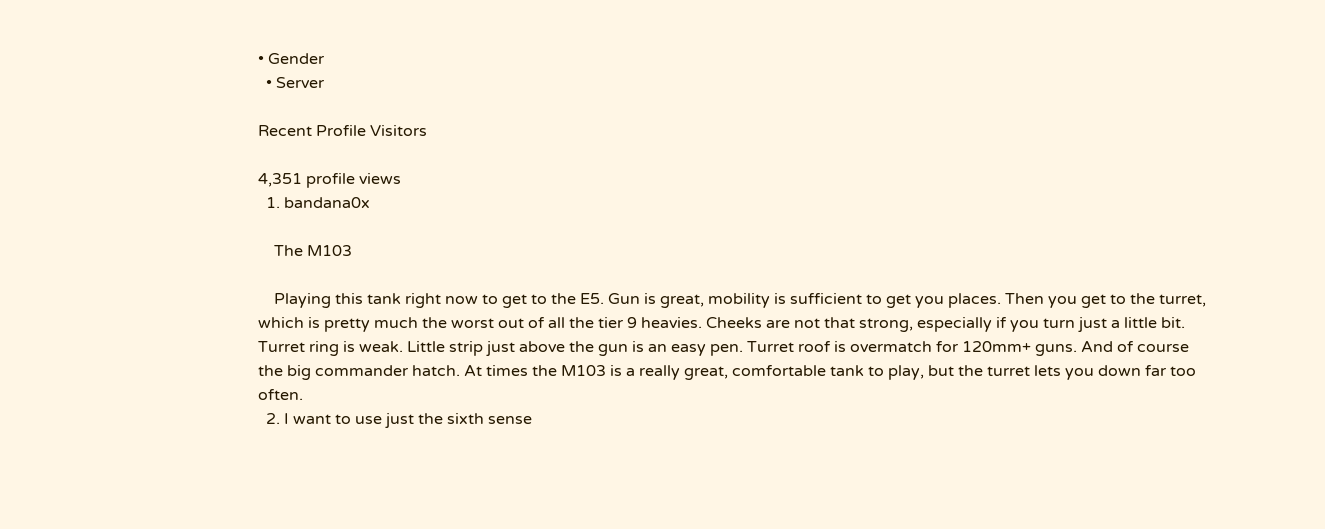• Gender
  • Server

Recent Profile Visitors

4,351 profile views
  1. bandana0x

    The M103

    Playing this tank right now to get to the E5. Gun is great, mobility is sufficient to get you places. Then you get to the turret, which is pretty much the worst out of all the tier 9 heavies. Cheeks are not that strong, especially if you turn just a little bit. Turret ring is weak. Little strip just above the gun is an easy pen. Turret roof is overmatch for 120mm+ guns. And of course the big commander hatch. At times the M103 is a really great, comfortable tank to play, but the turret lets you down far too often.
  2. I want to use just the sixth sense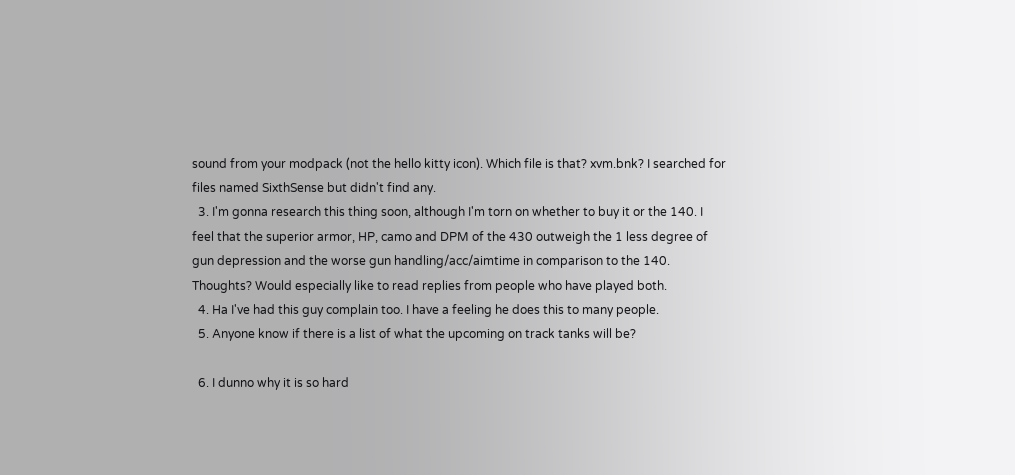sound from your modpack (not the hello kitty icon). Which file is that? xvm.bnk? I searched for files named SixthSense but didn't find any.
  3. I'm gonna research this thing soon, although I'm torn on whether to buy it or the 140. I feel that the superior armor, HP, camo and DPM of the 430 outweigh the 1 less degree of gun depression and the worse gun handling/acc/aimtime in comparison to the 140. Thoughts? Would especially like to read replies from people who have played both.
  4. Ha I've had this guy complain too. I have a feeling he does this to many people.
  5. Anyone know if there is a list of what the upcoming on track tanks will be?

  6. I dunno why it is so hard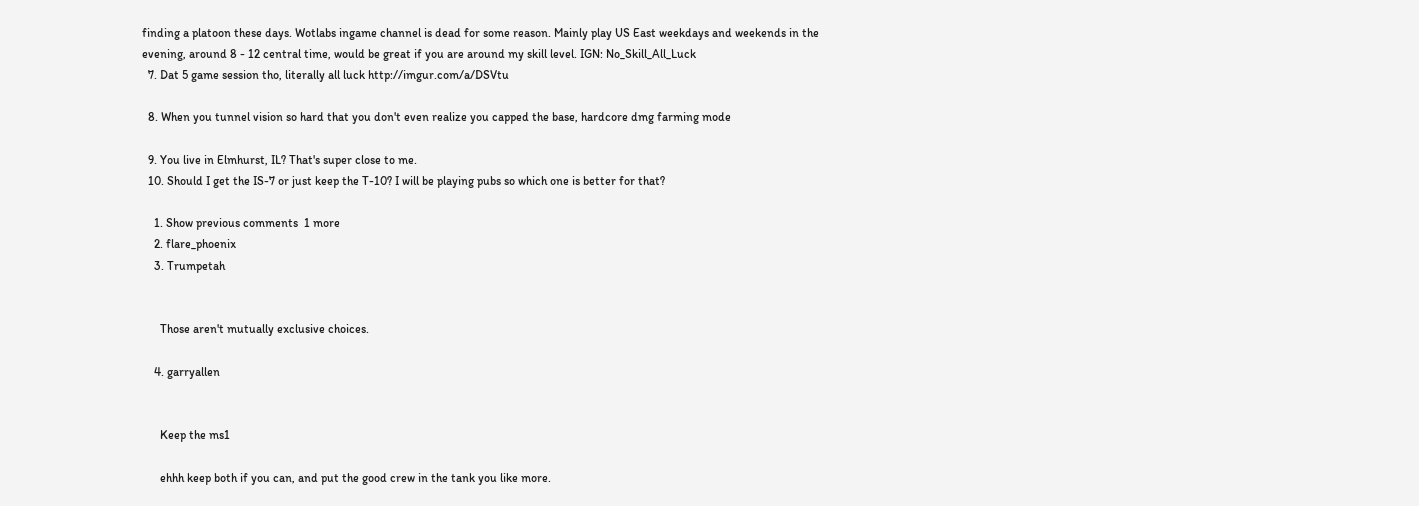finding a platoon these days. Wotlabs ingame channel is dead for some reason. Mainly play US East weekdays and weekends in the evening, around 8 - 12 central time, would be great if you are around my skill level. IGN: No_Skill_All_Luck
  7. Dat 5 game session tho, literally all luck http://imgur.com/a/DSVtu

  8. When you tunnel vision so hard that you don't even realize you capped the base, hardcore dmg farming mode

  9. You live in Elmhurst, IL? That's super close to me.
  10. Should I get the IS-7 or just keep the T-10? I will be playing pubs so which one is better for that?

    1. Show previous comments  1 more
    2. flare_phoenix
    3. Trumpetah


      Those aren't mutually exclusive choices.

    4. garryallen


      Keep the ms1

      ehhh keep both if you can, and put the good crew in the tank you like more.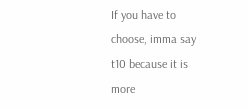If you have to choose, imma say t10 because it is more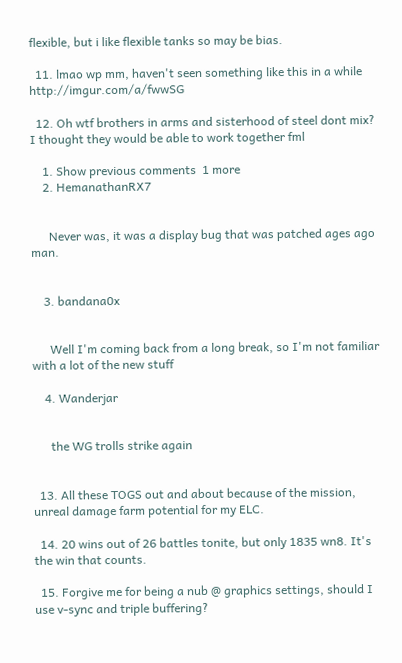flexible, but i like flexible tanks so may be bias.

  11. lmao wp mm, haven't seen something like this in a while http://imgur.com/a/fwwSG

  12. Oh wtf brothers in arms and sisterhood of steel dont mix? I thought they would be able to work together fml

    1. Show previous comments  1 more
    2. HemanathanRX7


      Never was, it was a display bug that was patched ages ago man.


    3. bandana0x


      Well I'm coming back from a long break, so I'm not familiar with a lot of the new stuff

    4. Wanderjar


      the WG trolls strike again


  13. All these TOGS out and about because of the mission, unreal damage farm potential for my ELC.

  14. 20 wins out of 26 battles tonite, but only 1835 wn8. It's the win that counts.

  15. Forgive me for being a nub @ graphics settings, should I use v-sync and triple buffering?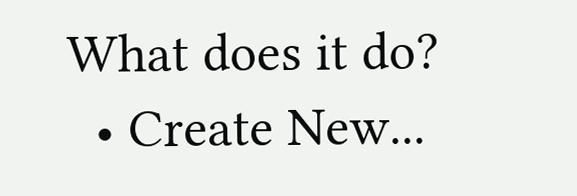What does it do?
  • Create New...